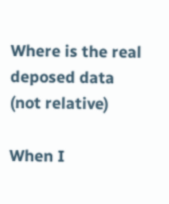Where is the real deposed data (not relative)

When I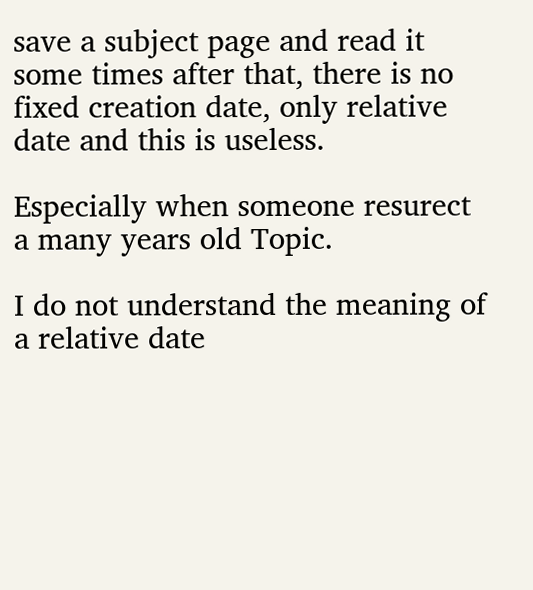save a subject page and read it some times after that, there is no fixed creation date, only relative date and this is useless.

Especially when someone resurect a many years old Topic.

I do not understand the meaning of a relative date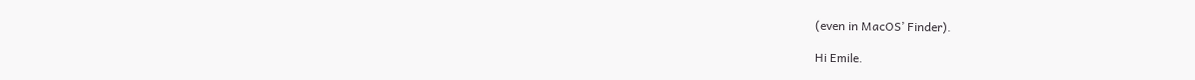(even in MacOS’ Finder).

Hi Emile.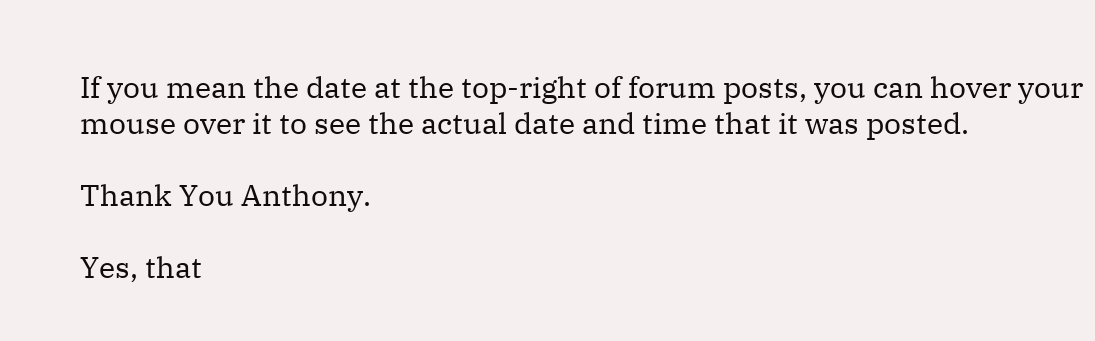If you mean the date at the top-right of forum posts, you can hover your mouse over it to see the actual date and time that it was posted.

Thank You Anthony.

Yes, that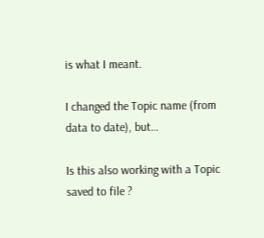is what I meant.

I changed the Topic name (from data to date), but…

Is this also working with a Topic saved to file ?